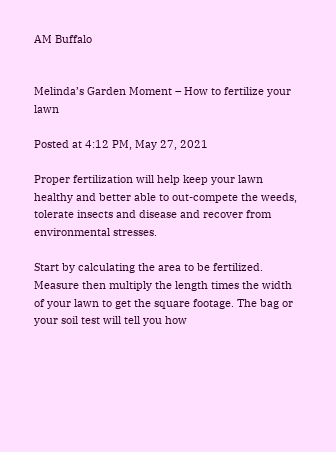AM Buffalo


Melinda’s Garden Moment – How to fertilize your lawn

Posted at 4:12 PM, May 27, 2021

Proper fertilization will help keep your lawn healthy and better able to out-compete the weeds, tolerate insects and disease and recover from environmental stresses.

Start by calculating the area to be fertilized. Measure then multiply the length times the width of your lawn to get the square footage. The bag or your soil test will tell you how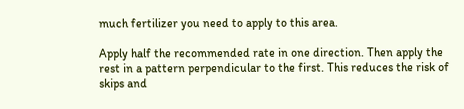much fertilizer you need to apply to this area.

Apply half the recommended rate in one direction. Then apply the rest in a pattern perpendicular to the first. This reduces the risk of skips and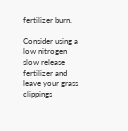fertilizer burn.

Consider using a low nitrogen slow release fertilizer and leave your grass clippings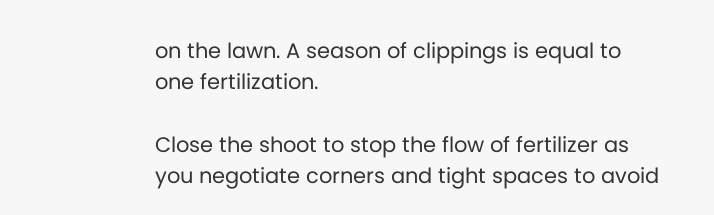on the lawn. A season of clippings is equal to one fertilization.

Close the shoot to stop the flow of fertilizer as you negotiate corners and tight spaces to avoid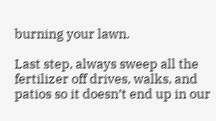burning your lawn.

Last step, always sweep all the fertilizer off drives, walks, and patios so it doesn’t end up in our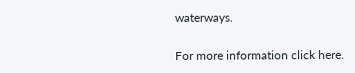waterways.

For more information click here.